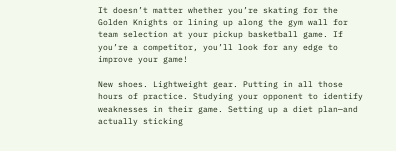It doesn’t matter whether you’re skating for the Golden Knights or lining up along the gym wall for team selection at your pickup basketball game. If you’re a competitor, you’ll look for any edge to improve your game!

New shoes. Lightweight gear. Putting in all those hours of practice. Studying your opponent to identify weaknesses in their game. Setting up a diet plan—and actually sticking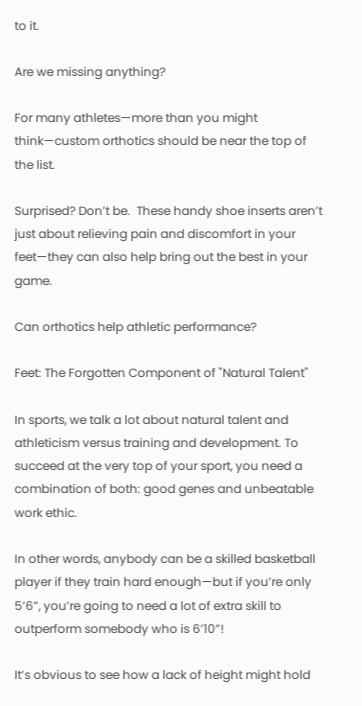to it.

Are we missing anything?

For many athletes—more than you might think—custom orthotics should be near the top of the list.

Surprised? Don’t be.  These handy shoe inserts aren’t just about relieving pain and discomfort in your feet—they can also help bring out the best in your game.

Can orthotics help athletic performance?

Feet: The Forgotten Component of "Natural Talent"

In sports, we talk a lot about natural talent and athleticism versus training and development. To succeed at the very top of your sport, you need a combination of both: good genes and unbeatable work ethic.

In other words, anybody can be a skilled basketball player if they train hard enough—but if you’re only 5’6”, you’re going to need a lot of extra skill to outperform somebody who is 6’10”!

It’s obvious to see how a lack of height might hold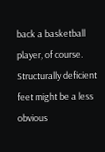back a basketball player, of course. Structurally deficient feet might be a less obvious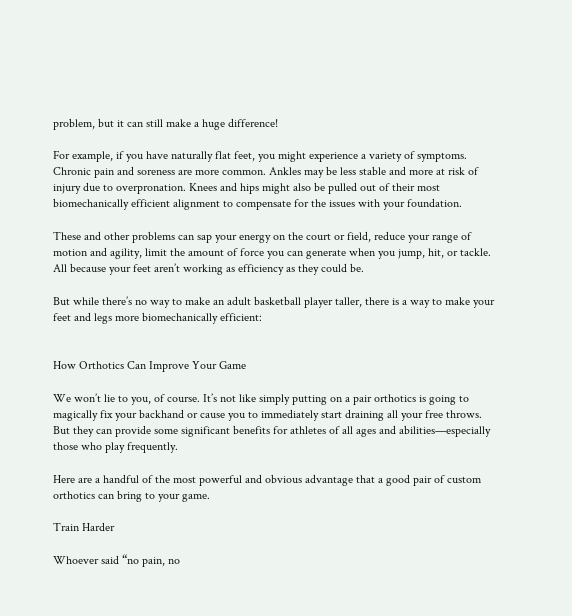problem, but it can still make a huge difference!

For example, if you have naturally flat feet, you might experience a variety of symptoms. Chronic pain and soreness are more common. Ankles may be less stable and more at risk of injury due to overpronation. Knees and hips might also be pulled out of their most biomechanically efficient alignment to compensate for the issues with your foundation.

These and other problems can sap your energy on the court or field, reduce your range of motion and agility, limit the amount of force you can generate when you jump, hit, or tackle. All because your feet aren’t working as efficiency as they could be.

But while there’s no way to make an adult basketball player taller, there is a way to make your feet and legs more biomechanically efficient:


How Orthotics Can Improve Your Game

We won’t lie to you, of course. It’s not like simply putting on a pair orthotics is going to magically fix your backhand or cause you to immediately start draining all your free throws. But they can provide some significant benefits for athletes of all ages and abilities—especially those who play frequently.

Here are a handful of the most powerful and obvious advantage that a good pair of custom orthotics can bring to your game.

Train Harder

Whoever said “no pain, no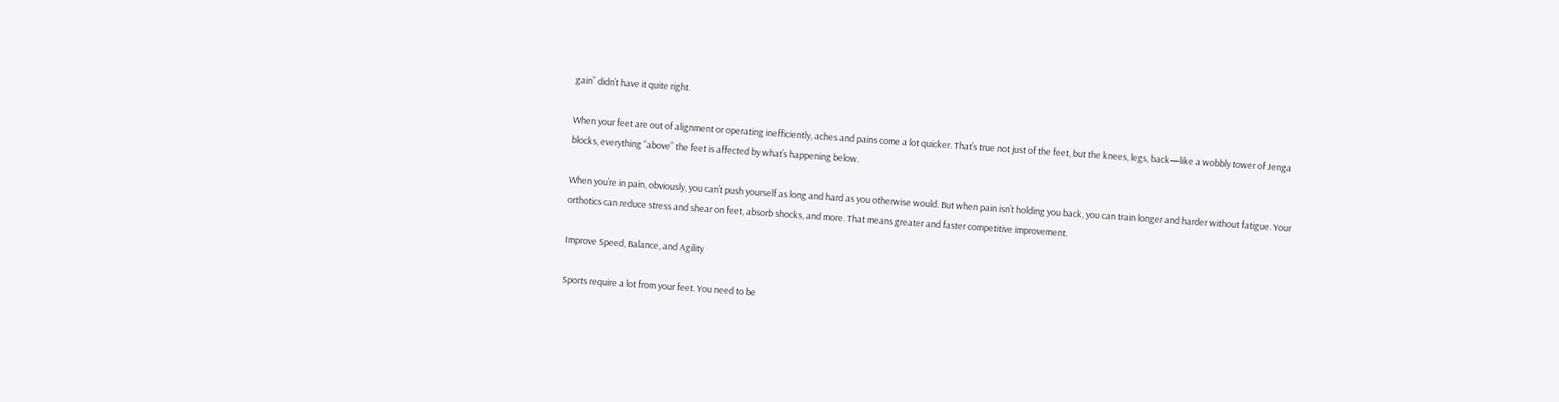gain” didn’t have it quite right.

When your feet are out of alignment or operating inefficiently, aches and pains come a lot quicker. That’s true not just of the feet, but the knees, legs, back—like a wobbly tower of Jenga blocks, everything “above” the feet is affected by what’s happening below.

When you’re in pain, obviously, you can’t push yourself as long and hard as you otherwise would. But when pain isn’t holding you back, you can train longer and harder without fatigue. Your orthotics can reduce stress and shear on feet, absorb shocks, and more. That means greater and faster competitive improvement.

Improve Speed, Balance, and Agility

Sports require a lot from your feet. You need to be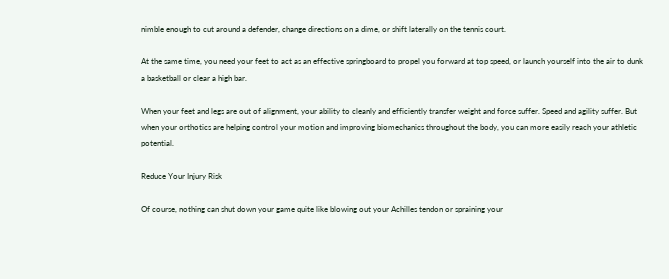nimble enough to cut around a defender, change directions on a dime, or shift laterally on the tennis court.

At the same time, you need your feet to act as an effective springboard to propel you forward at top speed, or launch yourself into the air to dunk a basketball or clear a high bar.

When your feet and legs are out of alignment, your ability to cleanly and efficiently transfer weight and force suffer. Speed and agility suffer. But when your orthotics are helping control your motion and improving biomechanics throughout the body, you can more easily reach your athletic potential.

Reduce Your Injury Risk

Of course, nothing can shut down your game quite like blowing out your Achilles tendon or spraining your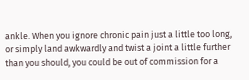ankle. When you ignore chronic pain just a little too long, or simply land awkwardly and twist a joint a little further than you should, you could be out of commission for a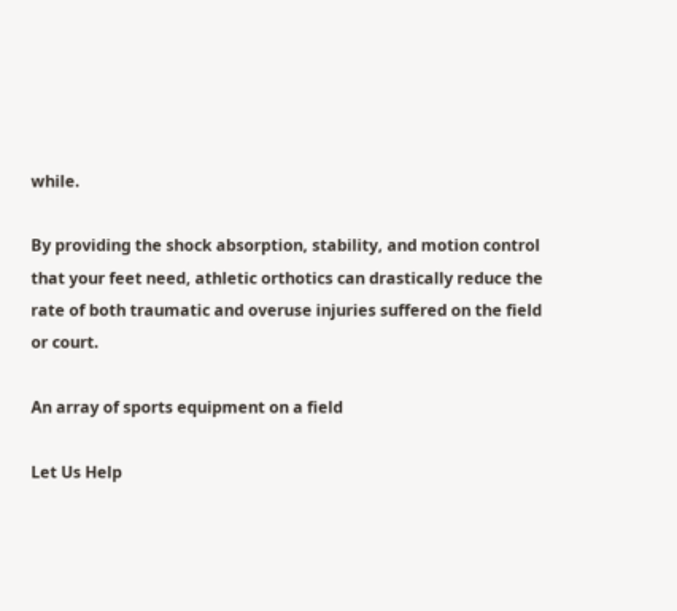while.

By providing the shock absorption, stability, and motion control that your feet need, athletic orthotics can drastically reduce the rate of both traumatic and overuse injuries suffered on the field or court.

An array of sports equipment on a field

Let Us Help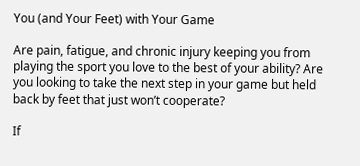You (and Your Feet) with Your Game

Are pain, fatigue, and chronic injury keeping you from playing the sport you love to the best of your ability? Are you looking to take the next step in your game but held back by feet that just won’t cooperate?

If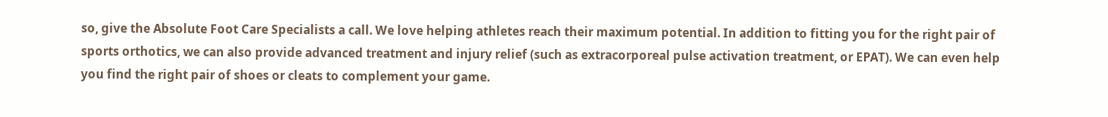so, give the Absolute Foot Care Specialists a call. We love helping athletes reach their maximum potential. In addition to fitting you for the right pair of sports orthotics, we can also provide advanced treatment and injury relief (such as extracorporeal pulse activation treatment, or EPAT). We can even help you find the right pair of shoes or cleats to complement your game.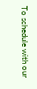To schedule with our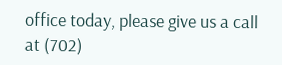office today, please give us a call at (702)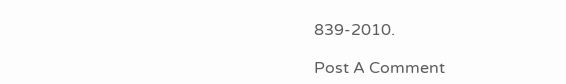839-2010.

Post A Comment